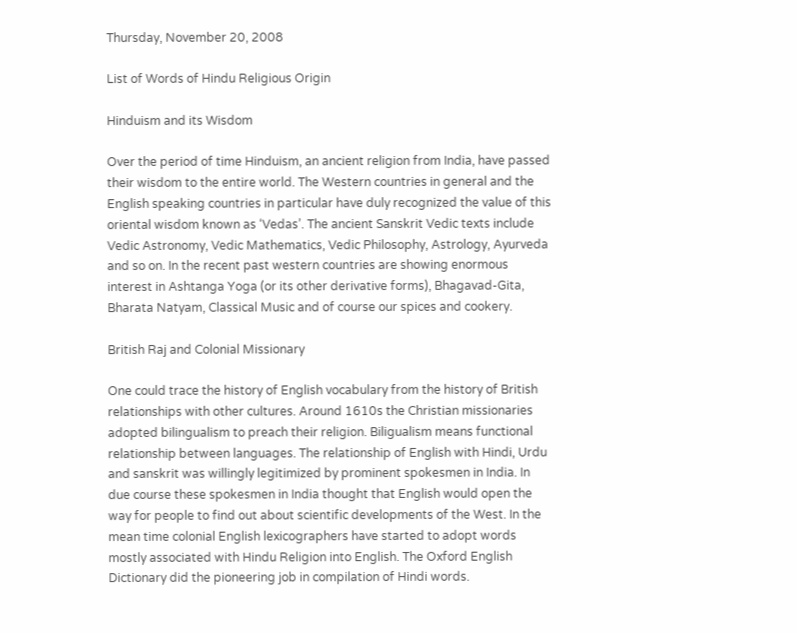Thursday, November 20, 2008

List of Words of Hindu Religious Origin

Hinduism and its Wisdom

Over the period of time Hinduism, an ancient religion from India, have passed their wisdom to the entire world. The Western countries in general and the English speaking countries in particular have duly recognized the value of this oriental wisdom known as ‘Vedas’. The ancient Sanskrit Vedic texts include Vedic Astronomy, Vedic Mathematics, Vedic Philosophy, Astrology, Ayurveda and so on. In the recent past western countries are showing enormous interest in Ashtanga Yoga (or its other derivative forms), Bhagavad-Gita, Bharata Natyam, Classical Music and of course our spices and cookery.

British Raj and Colonial Missionary

One could trace the history of English vocabulary from the history of British relationships with other cultures. Around 1610s the Christian missionaries adopted bilingualism to preach their religion. Biligualism means functional relationship between languages. The relationship of English with Hindi, Urdu and sanskrit was willingly legitimized by prominent spokesmen in India. In due course these spokesmen in India thought that English would open the way for people to find out about scientific developments of the West. In the mean time colonial English lexicographers have started to adopt words mostly associated with Hindu Religion into English. The Oxford English Dictionary did the pioneering job in compilation of Hindi words.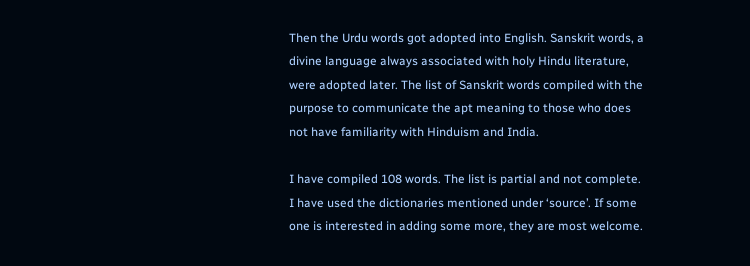Then the Urdu words got adopted into English. Sanskrit words, a divine language always associated with holy Hindu literature, were adopted later. The list of Sanskrit words compiled with the purpose to communicate the apt meaning to those who does not have familiarity with Hinduism and India.

I have compiled 108 words. The list is partial and not complete. I have used the dictionaries mentioned under ‘source’. If some one is interested in adding some more, they are most welcome.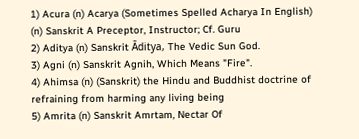1) Acura (n) Acarya (Sometimes Spelled Acharya In English) (n) Sanskrit A Preceptor, Instructor; Cf. Guru
2) Aditya (n) Sanskrit Āditya, The Vedic Sun God.
3) Agni (n) Sanskrit Agnih, Which Means "Fire".
4) Ahimsa (n) (Sanskrit) the Hindu and Buddhist doctrine of refraining from harming any living being
5) Amrita (n) Sanskrit Amrtam, Nectar Of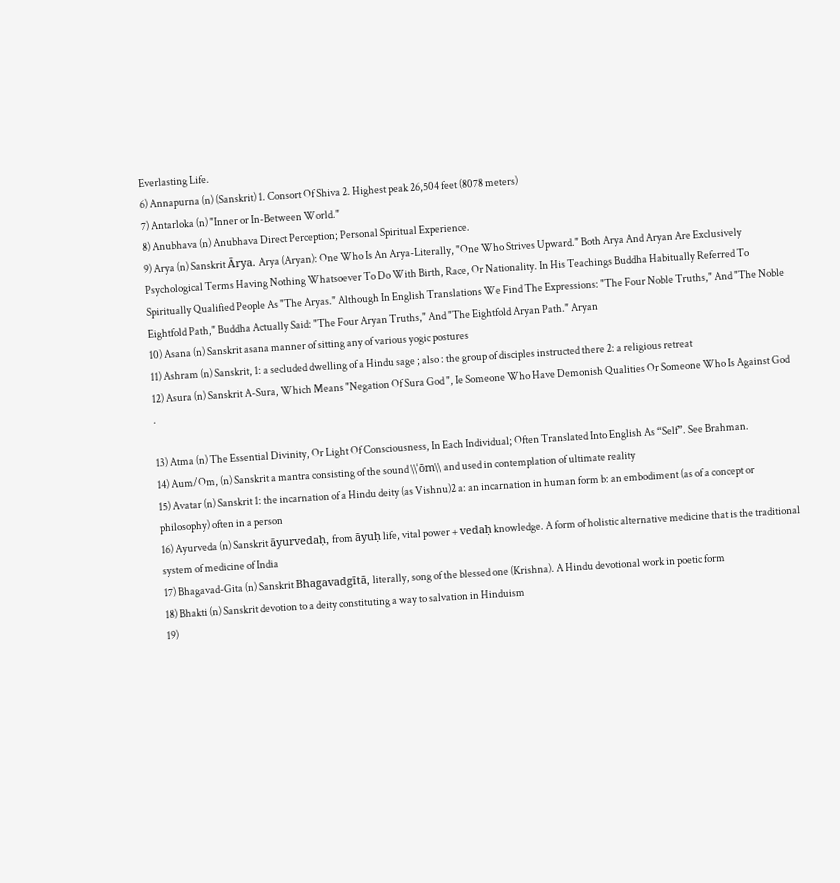Everlasting Life.
6) Annapurna (n) (Sanskrit) 1. Consort Of Shiva 2. Highest peak 26,504 feet (8078 meters)
7) Antarloka (n) "Inner or In-Between World."
8) Anubhava (n) Anubhava Direct Perception; Personal Spiritual Experience.
9) Arya (n) Sanskrit Ārya. Arya (Aryan): One Who Is An Arya-Literally, "One Who Strives Upward." Both Arya And Aryan Are Exclusively Psychological Terms Having Nothing Whatsoever To Do With Birth, Race, Or Nationality. In His Teachings Buddha Habitually Referred To Spiritually Qualified People As "The Aryas." Although In English Translations We Find The Expressions: "The Four Noble Truths," And "The Noble Eightfold Path," Buddha Actually Said: "The Four Aryan Truths," And "The Eightfold Aryan Path." Aryan
10) Asana (n) Sanskrit asana manner of sitting any of various yogic postures
11) Ashram (n) Sanskrit, 1: a secluded dwelling of a Hindu sage ; also : the group of disciples instructed there 2: a religious retreat
12) Asura (n) Sanskrit A-Sura, Which Means "Negation Of Sura God ", Ie Someone Who Have Demonish Qualities Or Someone Who Is Against God .

13) Atma (n) The Essential Divinity, Or Light Of Consciousness, In Each Individual; Often Translated Into English As “Self”. See Brahman.
14) Aum/Om, (n) Sanskrit a mantra consisting of the sound \\ˈōm\\ and used in contemplation of ultimate reality
15) Avatar (n) Sanskrit 1: the incarnation of a Hindu deity (as Vishnu)2 a: an incarnation in human form b: an embodiment (as of a concept or philosophy) often in a person
16) Ayurveda (n) Sanskrit āyurvedaḥ, from āyuḥ life, vital power + vedaḥ knowledge. A form of holistic alternative medicine that is the traditional system of medicine of India
17) Bhagavad-Gita (n) Sanskrit Bhagavadgītā, literally, song of the blessed one (Krishna). A Hindu devotional work in poetic form
18) Bhakti (n) Sanskrit devotion to a deity constituting a way to salvation in Hinduism
19)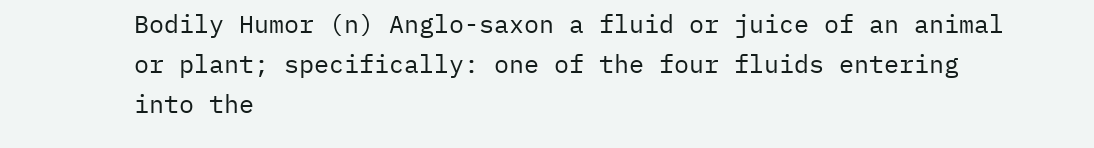Bodily Humor (n) Anglo-saxon a fluid or juice of an animal or plant; specifically: one of the four fluids entering into the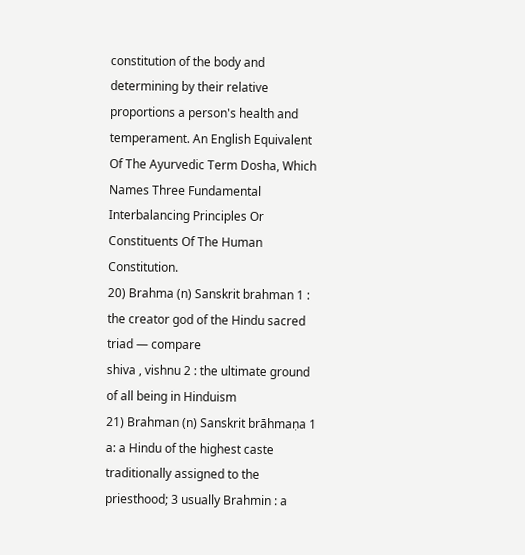constitution of the body and determining by their relative proportions a person's health and temperament. An English Equivalent Of The Ayurvedic Term Dosha, Which Names Three Fundamental Interbalancing Principles Or Constituents Of The Human Constitution.
20) Brahma (n) Sanskrit brahman 1 : the creator god of the Hindu sacred triad — compare
shiva , vishnu 2 : the ultimate ground of all being in Hinduism
21) Brahman (n) Sanskrit brāhmaṇa 1 a: a Hindu of the highest caste traditionally assigned to the priesthood; 3 usually Brahmin : a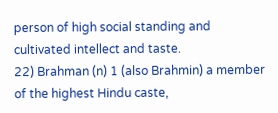person of high social standing and cultivated intellect and taste.
22) Brahman (n) 1 (also Brahmin) a member of the highest Hindu caste,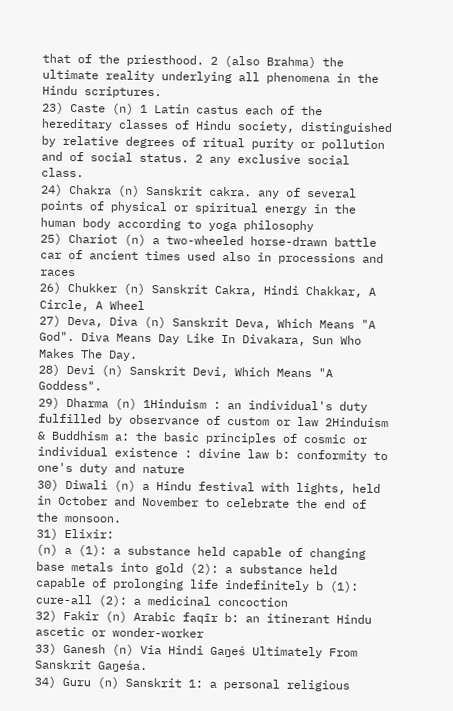that of the priesthood. 2 (also Brahma) the ultimate reality underlying all phenomena in the Hindu scriptures.
23) Caste (n) 1 Latin castus each of the hereditary classes of Hindu society, distinguished by relative degrees of ritual purity or pollution and of social status. 2 any exclusive social class.
24) Chakra (n) Sanskrit cakra. any of several points of physical or spiritual energy in the human body according to yoga philosophy
25) Chariot (n) a two-wheeled horse-drawn battle car of ancient times used also in processions and races
26) Chukker (n) Sanskrit Cakra, Hindi Chakkar, A Circle, A Wheel
27) Deva, Diva (n) Sanskrit Deva, Which Means "A God". Diva Means Day Like In Divakara, Sun Who Makes The Day.
28) Devi (n) Sanskrit Devi, Which Means "A Goddess".
29) Dharma (n) 1Hinduism : an individual's duty fulfilled by observance of custom or law 2Hinduism & Buddhism a: the basic principles of cosmic or individual existence : divine law b: conformity to one's duty and nature
30) Diwali (n) a Hindu festival with lights, held in October and November to celebrate the end of the monsoon.
31) Elixir:
(n) a (1): a substance held capable of changing base metals into gold (2): a substance held capable of prolonging life indefinitely b (1): cure-all (2): a medicinal concoction
32) Fakir (n) Arabic faqīr b: an itinerant Hindu ascetic or wonder-worker
33) Ganesh (n) Via Hindi Gaŋeś Ultimately From Sanskrit Gaŋeśa.
34) Guru (n) Sanskrit 1: a personal religious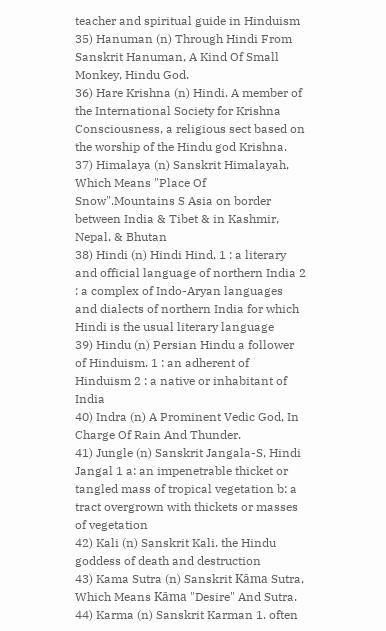teacher and spiritual guide in Hinduism
35) Hanuman (n) Through Hindi From Sanskrit Hanuman, A Kind Of Small Monkey, Hindu God.
36) Hare Krishna (n) Hindi. A member of the International Society for Krishna Consciousness, a religious sect based on the worship of the Hindu god Krishna.
37) Himalaya (n) Sanskrit Himalayah, Which Means "Place Of Snow".Mountains S Asia on border between India & Tibet & in Kashmir, Nepal, & Bhutan
38) Hindi (n) Hindi Hind, 1 : a literary and official language of northern India 2 : a complex of Indo-Aryan languages and dialects of northern India for which Hindi is the usual literary language
39) Hindu (n) Persian Hindu a follower of Hinduism. 1 : an adherent of
Hinduism 2 : a native or inhabitant of India
40) Indra (n) A Prominent Vedic God, In Charge Of Rain And Thunder.
41) Jungle (n) Sanskrit Jangala-S, Hindi Jangal 1 a: an impenetrable thicket or tangled mass of tropical vegetation b: a tract overgrown with thickets or masses of vegetation
42) Kali (n) Sanskrit Kali. the Hindu goddess of death and destruction
43) Kama Sutra (n) Sanskrit Kāma Sutra, Which Means Kāma "Desire" And Sutra.
44) Karma (n) Sanskrit Karman 1. often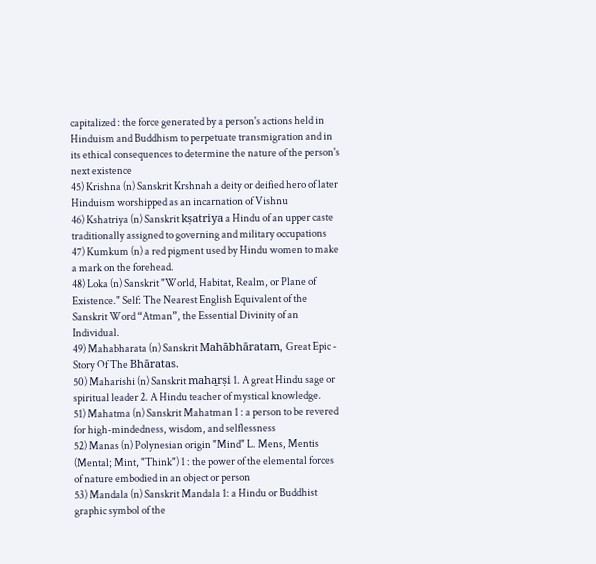capitalized : the force generated by a person's actions held in Hinduism and Buddhism to perpetuate transmigration and in its ethical consequences to determine the nature of the person's next existence
45) Krishna (n) Sanskrit Krshnah a deity or deified hero of later Hinduism worshipped as an incarnation of Vishnu
46) Kshatriya (n) Sanskrit kṣatriya a Hindu of an upper caste traditionally assigned to governing and military occupations
47) Kumkum (n) a red pigment used by Hindu women to make a mark on the forehead.
48) Loka (n) Sanskrit "World, Habitat, Realm, or Plane of Existence." Self: The Nearest English Equivalent of the Sanskrit Word “Atman”, the Essential Divinity of an Individual.
49) Mahabharata (n) Sanskrit Mahābhāratam, Great Epic - Story Of The Bhāratas.
50) Maharishi (n) Sanskrit maha̱rṣi 1. A great Hindu sage or spiritual leader 2. A Hindu teacher of mystical knowledge.
51) Mahatma (n) Sanskrit Mahatman 1 : a person to be revered for high-mindedness, wisdom, and selflessness
52) Manas (n) Polynesian origin "Mind" L. Mens, Mentis (Mental; Mint, "Think") 1 : the power of the elemental forces of nature embodied in an object or person
53) Mandala (n) Sanskrit Mandala 1: a Hindu or Buddhist graphic symbol of the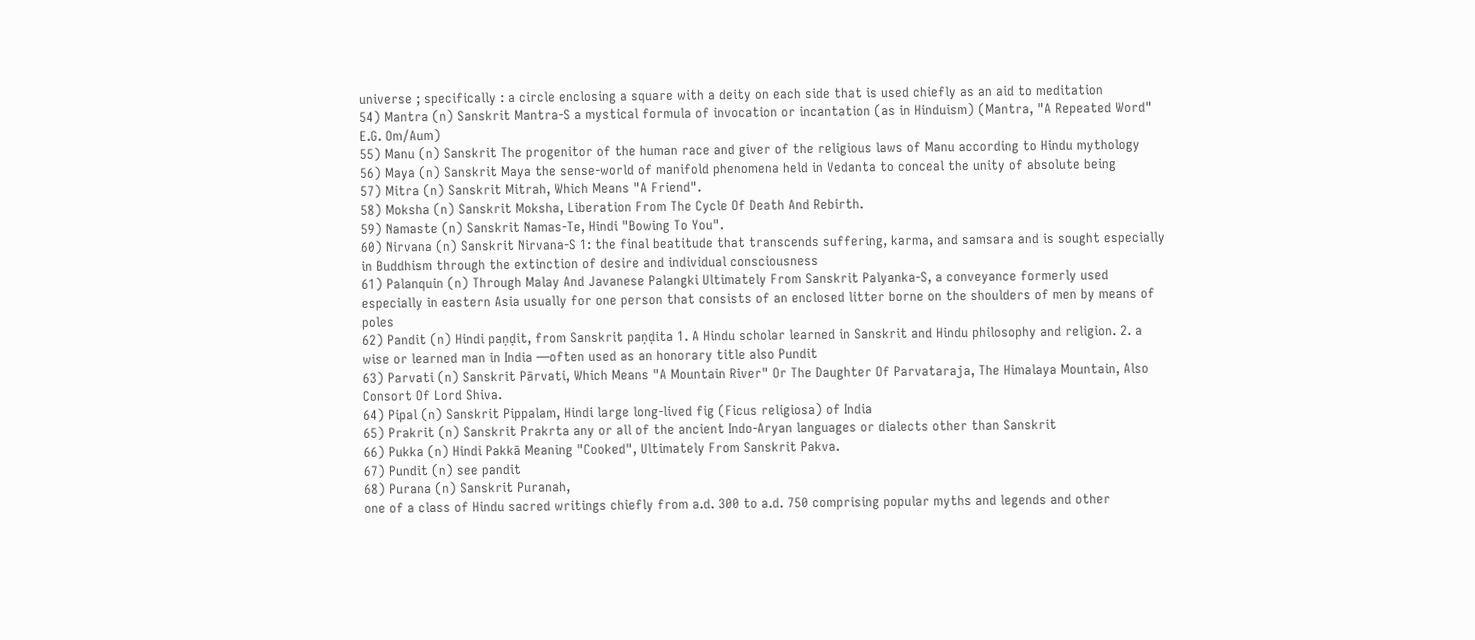universe ; specifically : a circle enclosing a square with a deity on each side that is used chiefly as an aid to meditation
54) Mantra (n) Sanskrit Mantra-S a mystical formula of invocation or incantation (as in Hinduism) (Mantra, "A Repeated Word" E.G. Om/Aum)
55) Manu (n) Sanskrit The progenitor of the human race and giver of the religious laws of Manu according to Hindu mythology
56) Maya (n) Sanskrit Maya the sense-world of manifold phenomena held in Vedanta to conceal the unity of absolute being
57) Mitra (n) Sanskrit Mitrah, Which Means "A Friend".
58) Moksha (n) Sanskrit Moksha, Liberation From The Cycle Of Death And Rebirth.
59) Namaste (n) Sanskrit Namas-Te, Hindi "Bowing To You".
60) Nirvana (n) Sanskrit Nirvana-S 1: the final beatitude that transcends suffering, karma, and samsara and is sought especially in Buddhism through the extinction of desire and individual consciousness
61) Palanquin (n) Through Malay And Javanese Palangki Ultimately From Sanskrit Palyanka-S, a conveyance formerly used especially in eastern Asia usually for one person that consists of an enclosed litter borne on the shoulders of men by means of poles
62) Pandit (n) Hindi paṇḍit, from Sanskrit paṇḍita 1. A Hindu scholar learned in Sanskrit and Hindu philosophy and religion. 2. a wise or learned man in India —often used as an honorary title also Pundit
63) Parvati (n) Sanskrit Pārvati, Which Means "A Mountain River" Or The Daughter Of Parvataraja, The Himalaya Mountain, Also Consort Of Lord Shiva.
64) Pipal (n) Sanskrit Pippalam, Hindi large long-lived fig (Ficus religiosa) of India
65) Prakrit (n) Sanskrit Prakrta any or all of the ancient Indo-Aryan languages or dialects other than Sanskrit
66) Pukka (n) Hindi Pakkā Meaning "Cooked", Ultimately From Sanskrit Pakva.
67) Pundit (n) see pandit
68) Purana (n) Sanskrit Puranah,
one of a class of Hindu sacred writings chiefly from a.d. 300 to a.d. 750 comprising popular myths and legends and other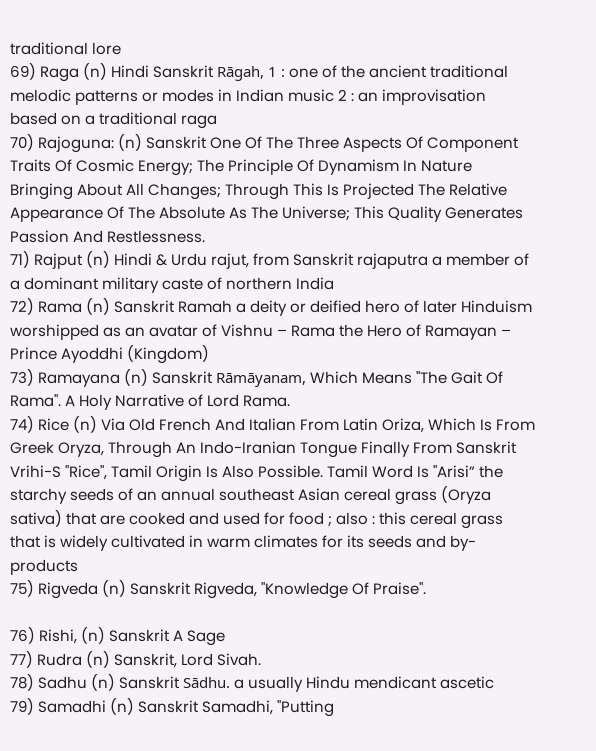traditional lore
69) Raga (n) Hindi Sanskrit Rāgah, 1 : one of the ancient traditional melodic patterns or modes in Indian music 2 : an improvisation based on a traditional raga
70) Rajoguna: (n) Sanskrit One Of The Three Aspects Of Component Traits Of Cosmic Energy; The Principle Of Dynamism In Nature Bringing About All Changes; Through This Is Projected The Relative Appearance Of The Absolute As The Universe; This Quality Generates Passion And Restlessness.
71) Rajput (n) Hindi & Urdu rajut, from Sanskrit rajaputra a member of a dominant military caste of northern India
72) Rama (n) Sanskrit Ramah a deity or deified hero of later Hinduism worshipped as an avatar of Vishnu – Rama the Hero of Ramayan – Prince Ayoddhi (Kingdom)
73) Ramayana (n) Sanskrit Rāmāyanam, Which Means "The Gait Of Rama". A Holy Narrative of Lord Rama.
74) Rice (n) Via Old French And Italian From Latin Oriza, Which Is From Greek Oryza, Through An Indo-Iranian Tongue Finally From Sanskrit Vrihi-S "Rice", Tamil Origin Is Also Possible. Tamil Word Is "Arisi” the starchy seeds of an annual southeast Asian cereal grass (Oryza sativa) that are cooked and used for food ; also : this cereal grass that is widely cultivated in warm climates for its seeds and by-products
75) Rigveda (n) Sanskrit Rigveda, "Knowledge Of Praise".

76) Rishi, (n) Sanskrit A Sage
77) Rudra (n) Sanskrit, Lord Sivah.
78) Sadhu (n) Sanskrit Sādhu. a usually Hindu mendicant ascetic
79) Samadhi (n) Sanskrit Samadhi, "Putting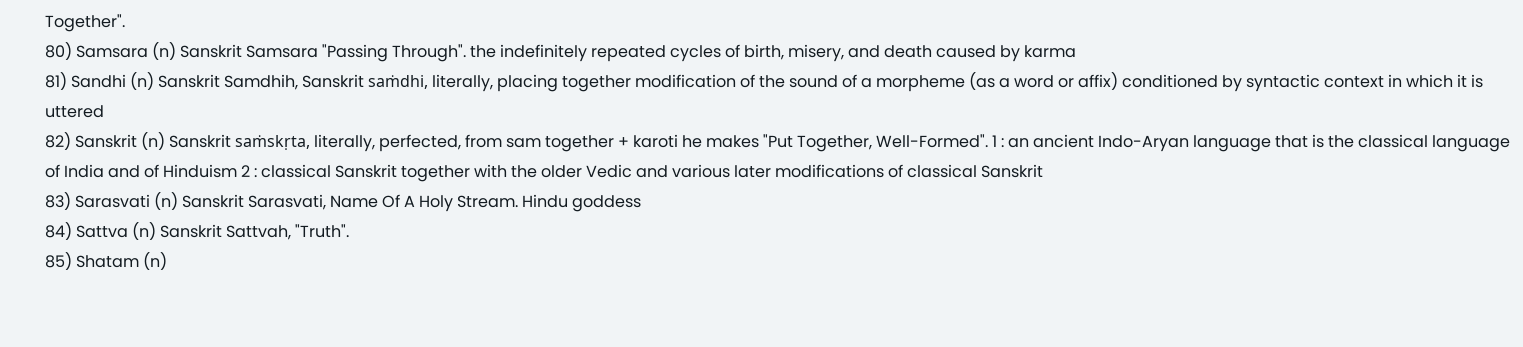Together".
80) Samsara (n) Sanskrit Samsara "Passing Through". the indefinitely repeated cycles of birth, misery, and death caused by karma
81) Sandhi (n) Sanskrit Samdhih, Sanskrit saṁdhi, literally, placing together modification of the sound of a morpheme (as a word or affix) conditioned by syntactic context in which it is uttered
82) Sanskrit (n) Sanskrit saṁskṛta, literally, perfected, from sam together + karoti he makes "Put Together, Well-Formed". 1 : an ancient Indo-Aryan language that is the classical language of India and of Hinduism 2 : classical Sanskrit together with the older Vedic and various later modifications of classical Sanskrit
83) Sarasvati (n) Sanskrit Sarasvati, Name Of A Holy Stream. Hindu goddess
84) Sattva (n) Sanskrit Sattvah, "Truth".
85) Shatam (n)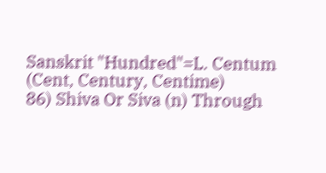Sanskrit "Hundred"=L. Centum (Cent, Century, Centime)
86) Shiva Or Siva (n) Through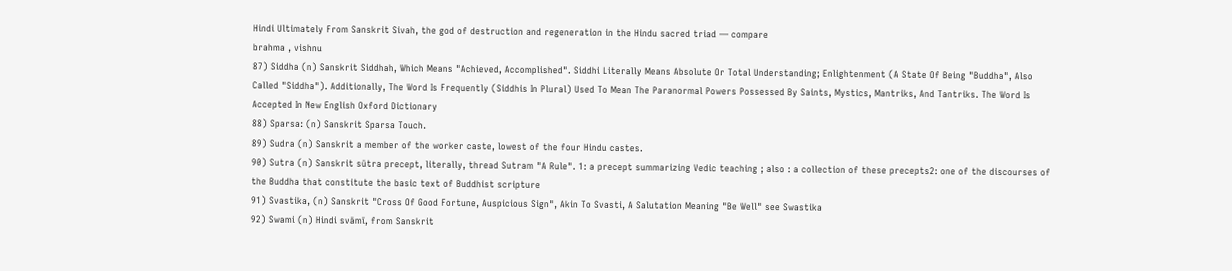Hindi Ultimately From Sanskrit Sivah, the god of destruction and regeneration in the Hindu sacred triad — compare
brahma , vishnu
87) Siddha (n) Sanskrit Siddhah, Which Means "Achieved, Accomplished". Siddhi Literally Means Absolute Or Total Understanding; Enlightenment (A State Of Being "Buddha", Also Called "Siddha"). Additionally, The Word Is Frequently (Siddhis In Plural) Used To Mean The Paranormal Powers Possessed By Saints, Mystics, Mantriks, And Tantriks. The Word Is Accepted In New English Oxford Dictionary
88) Sparsa: (n) Sanskrit Sparsa Touch.
89) Sudra (n) Sanskrit a member of the worker caste, lowest of the four Hindu castes.
90) Sutra (n) Sanskrit sūtra precept, literally, thread Sutram "A Rule". 1: a precept summarizing Vedic teaching ; also : a collection of these precepts2: one of the discourses of the Buddha that constitute the basic text of Buddhist scripture
91) Svastika, (n) Sanskrit "Cross Of Good Fortune, Auspicious Sign", Akin To Svasti, A Salutation Meaning "Be Well" see Swastika
92) Swami (n) Hindi svāmī, from Sanskrit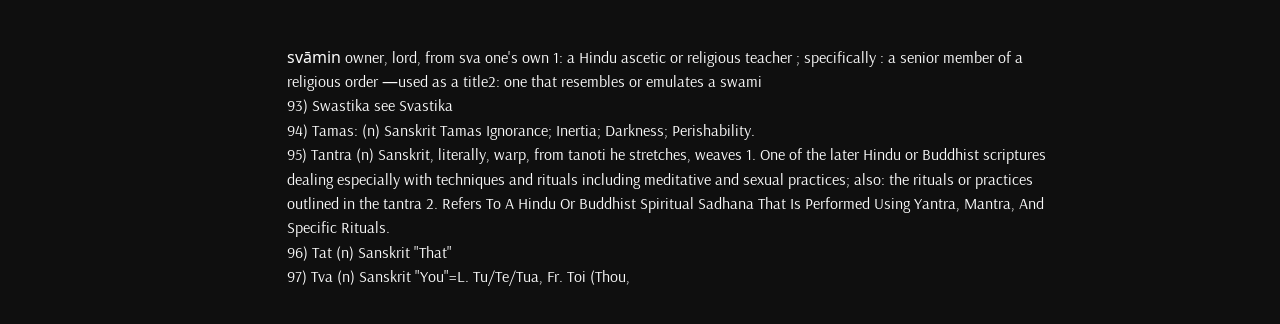svāmin owner, lord, from sva one's own 1: a Hindu ascetic or religious teacher ; specifically : a senior member of a religious order —used as a title2: one that resembles or emulates a swami
93) Swastika see Svastika
94) Tamas: (n) Sanskrit Tamas Ignorance; Inertia; Darkness; Perishability.
95) Tantra (n) Sanskrit, literally, warp, from tanoti he stretches, weaves 1. One of the later Hindu or Buddhist scriptures dealing especially with techniques and rituals including meditative and sexual practices; also: the rituals or practices outlined in the tantra 2. Refers To A Hindu Or Buddhist Spiritual Sadhana That Is Performed Using Yantra, Mantra, And Specific Rituals.
96) Tat (n) Sanskrit "That"
97) Tva (n) Sanskrit "You"=L. Tu/Te/Tua, Fr. Toi (Thou,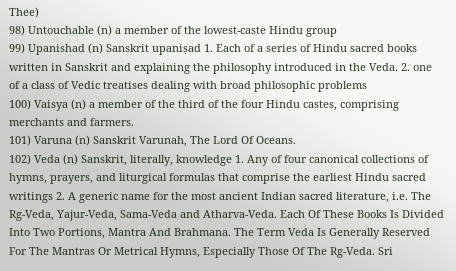Thee)
98) Untouchable (n) a member of the lowest-caste Hindu group
99) Upanishad (n) Sanskrit upaniṣad 1. Each of a series of Hindu sacred books written in Sanskrit and explaining the philosophy introduced in the Veda. 2. one of a class of Vedic treatises dealing with broad philosophic problems
100) Vaisya (n) a member of the third of the four Hindu castes, comprising merchants and farmers.
101) Varuna (n) Sanskrit Varunah, The Lord Of Oceans.
102) Veda (n) Sanskrit, literally, knowledge 1. Any of four canonical collections of hymns, prayers, and liturgical formulas that comprise the earliest Hindu sacred writings 2. A generic name for the most ancient Indian sacred literature, i.e. The Rg-Veda, Yajur-Veda, Sama-Veda and Atharva-Veda. Each Of These Books Is Divided Into Two Portions, Mantra And Brahmana. The Term Veda Is Generally Reserved For The Mantras Or Metrical Hymns, Especially Those Of The Rg-Veda. Sri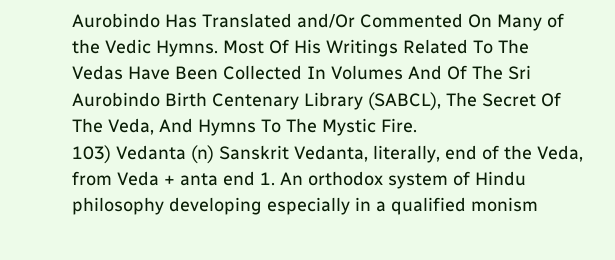Aurobindo Has Translated and/Or Commented On Many of the Vedic Hymns. Most Of His Writings Related To The Vedas Have Been Collected In Volumes And Of The Sri Aurobindo Birth Centenary Library (SABCL), The Secret Of The Veda, And Hymns To The Mystic Fire.
103) Vedanta (n) Sanskrit Vedanta, literally, end of the Veda, from Veda + anta end 1. An orthodox system of Hindu philosophy developing especially in a qualified monism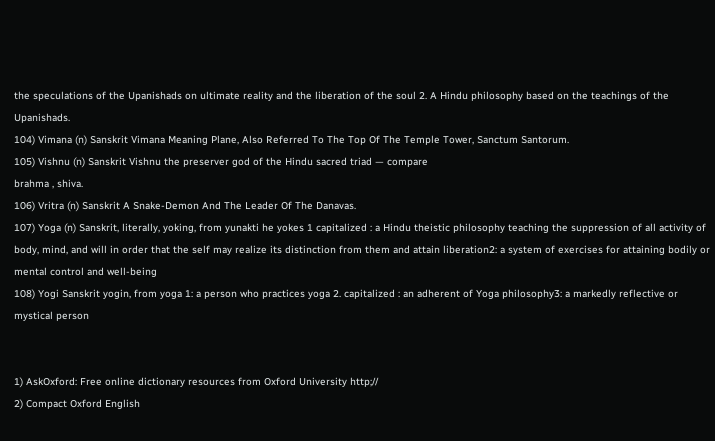the speculations of the Upanishads on ultimate reality and the liberation of the soul 2. A Hindu philosophy based on the teachings of the Upanishads.
104) Vimana (n) Sanskrit Vimana Meaning Plane, Also Referred To The Top Of The Temple Tower, Sanctum Santorum.
105) Vishnu (n) Sanskrit Vishnu the preserver god of the Hindu sacred triad — compare
brahma , shiva.
106) Vritra (n) Sanskrit A Snake-Demon And The Leader Of The Danavas.
107) Yoga (n) Sanskrit, literally, yoking, from yunakti he yokes 1 capitalized : a Hindu theistic philosophy teaching the suppression of all activity of body, mind, and will in order that the self may realize its distinction from them and attain liberation2: a system of exercises for attaining bodily or mental control and well-being
108) Yogi Sanskrit yogin, from yoga 1: a person who practices yoga 2. capitalized : an adherent of Yoga philosophy3: a markedly reflective or mystical person


1) AskOxford: Free online dictionary resources from Oxford University http;//
2) Compact Oxford English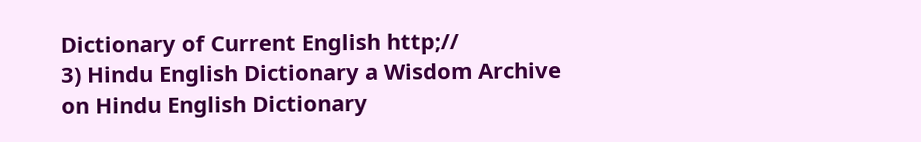Dictionary of Current English http;//
3) Hindu English Dictionary a Wisdom Archive on Hindu English Dictionary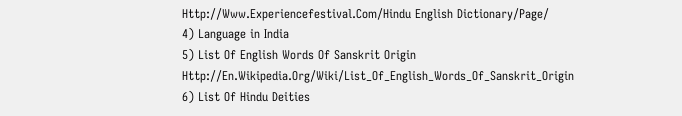Http://Www.Experiencefestival.Com/Hindu English Dictionary/Page/
4) Language in India
5) List Of English Words Of Sanskrit Origin Http://En.Wikipedia.Org/Wiki/List_Of_English_Words_Of_Sanskrit_Origin
6) List Of Hindu Deities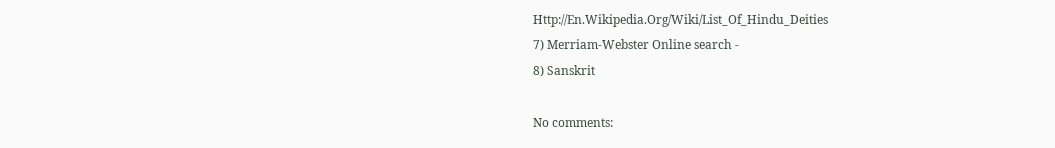Http://En.Wikipedia.Org/Wiki/List_Of_Hindu_Deities
7) Merriam-Webster Online search -
8) Sanskrit

No comments: